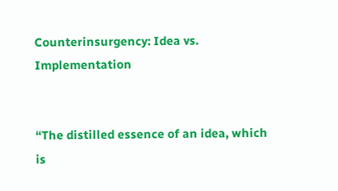Counterinsurgency: Idea vs. Implementation


“The distilled essence of an idea, which is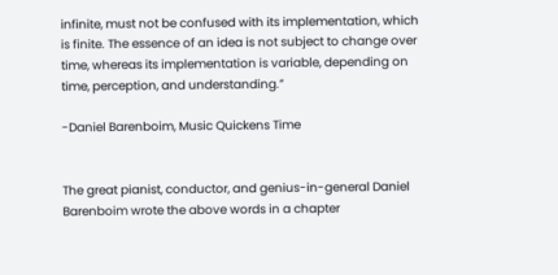infinite, must not be confused with its implementation, which is finite. The essence of an idea is not subject to change over time, whereas its implementation is variable, depending on time, perception, and understanding.”

-Daniel Barenboim, Music Quickens Time


The great pianist, conductor, and genius-in-general Daniel Barenboim wrote the above words in a chapter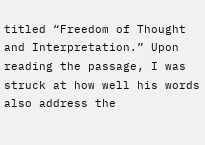titled “Freedom of Thought and Interpretation.” Upon reading the passage, I was struck at how well his words also address the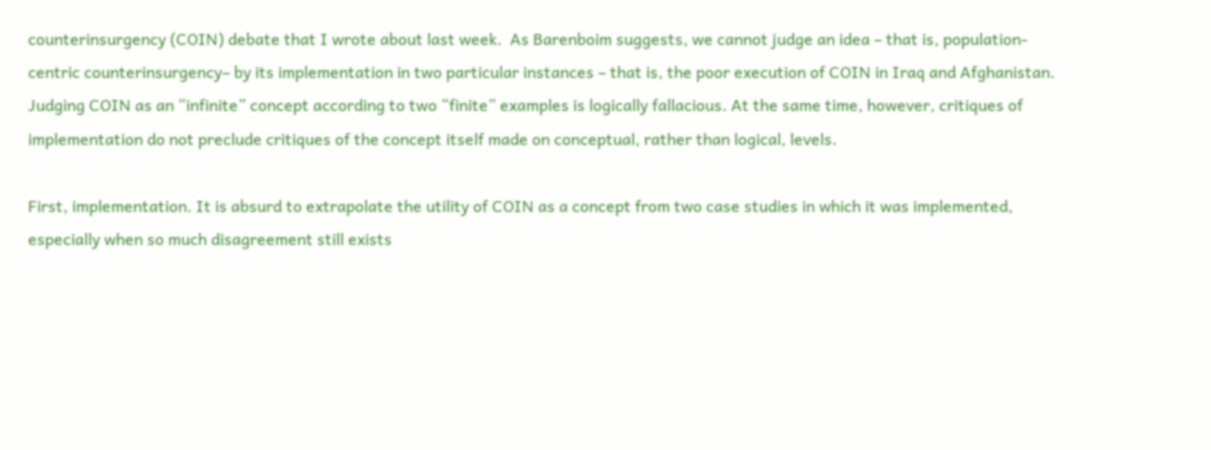counterinsurgency (COIN) debate that I wrote about last week.  As Barenboim suggests, we cannot judge an idea – that is, population-centric counterinsurgency– by its implementation in two particular instances – that is, the poor execution of COIN in Iraq and Afghanistan. Judging COIN as an “infinite” concept according to two “finite” examples is logically fallacious. At the same time, however, critiques of implementation do not preclude critiques of the concept itself made on conceptual, rather than logical, levels.

First, implementation. It is absurd to extrapolate the utility of COIN as a concept from two case studies in which it was implemented, especially when so much disagreement still exists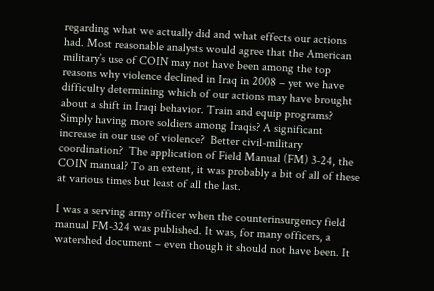regarding what we actually did and what effects our actions had. Most reasonable analysts would agree that the American military’s use of COIN may not have been among the top reasons why violence declined in Iraq in 2008 – yet we have difficulty determining which of our actions may have brought about a shift in Iraqi behavior. Train and equip programs? Simply having more soldiers among Iraqis? A significant increase in our use of violence?  Better civil-military coordination?  The application of Field Manual (FM) 3-24, the COIN manual? To an extent, it was probably a bit of all of these at various times but least of all the last.

I was a serving army officer when the counterinsurgency field manual FM-324 was published. It was, for many officers, a watershed document – even though it should not have been. It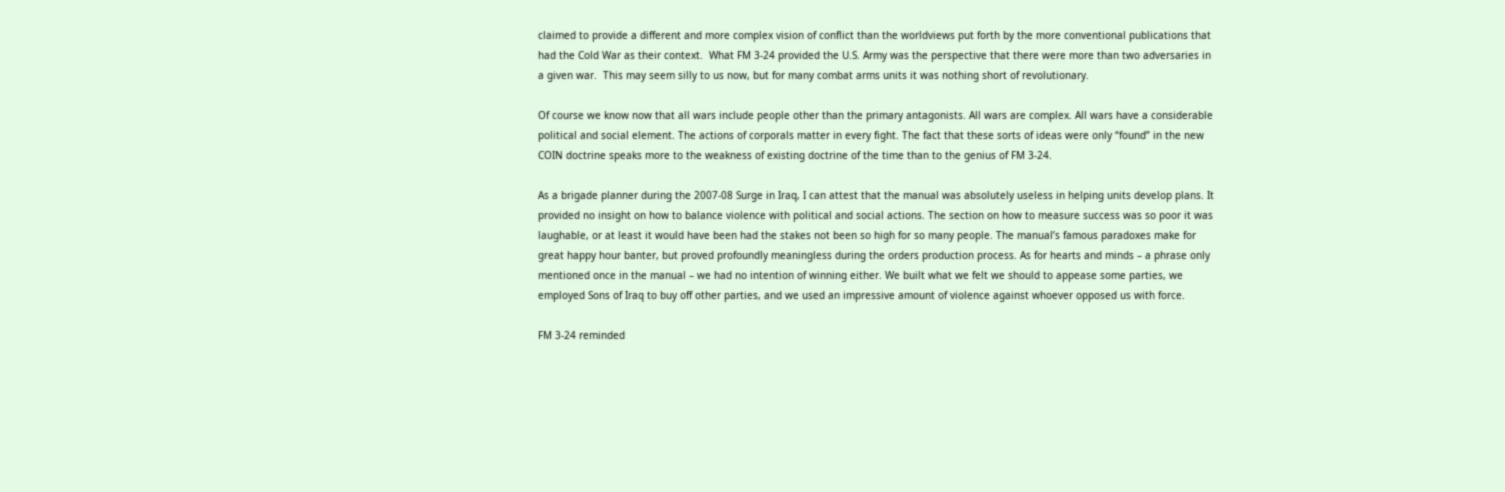claimed to provide a different and more complex vision of conflict than the worldviews put forth by the more conventional publications that had the Cold War as their context.  What FM 3-24 provided the U.S. Army was the perspective that there were more than two adversaries in a given war.  This may seem silly to us now, but for many combat arms units it was nothing short of revolutionary.

Of course we know now that all wars include people other than the primary antagonists. All wars are complex. All wars have a considerable political and social element. The actions of corporals matter in every fight. The fact that these sorts of ideas were only “found” in the new COIN doctrine speaks more to the weakness of existing doctrine of the time than to the genius of FM 3-24.

As a brigade planner during the 2007-08 Surge in Iraq, I can attest that the manual was absolutely useless in helping units develop plans. It provided no insight on how to balance violence with political and social actions. The section on how to measure success was so poor it was laughable, or at least it would have been had the stakes not been so high for so many people. The manual’s famous paradoxes make for great happy hour banter, but proved profoundly meaningless during the orders production process. As for hearts and minds – a phrase only mentioned once in the manual – we had no intention of winning either. We built what we felt we should to appease some parties, we employed Sons of Iraq to buy off other parties, and we used an impressive amount of violence against whoever opposed us with force.

FM 3-24 reminded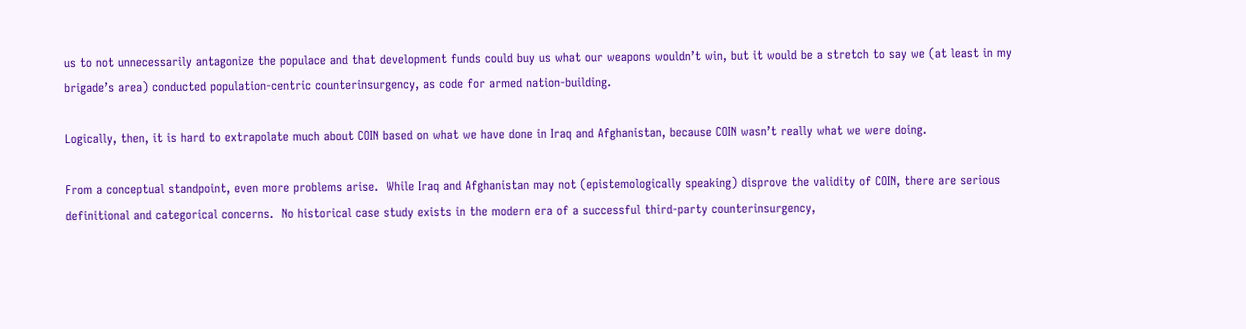us to not unnecessarily antagonize the populace and that development funds could buy us what our weapons wouldn’t win, but it would be a stretch to say we (at least in my brigade’s area) conducted population-centric counterinsurgency, as code for armed nation-building.

Logically, then, it is hard to extrapolate much about COIN based on what we have done in Iraq and Afghanistan, because COIN wasn’t really what we were doing.

From a conceptual standpoint, even more problems arise.  While Iraq and Afghanistan may not (epistemologically speaking) disprove the validity of COIN, there are serious definitional and categorical concerns.  No historical case study exists in the modern era of a successful third-party counterinsurgency,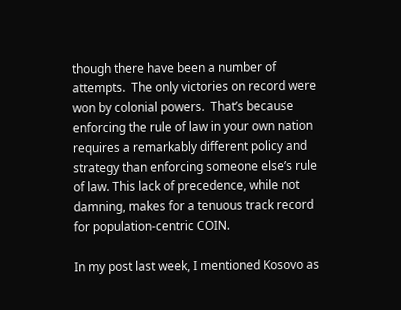though there have been a number of attempts.  The only victories on record were won by colonial powers.  That’s because enforcing the rule of law in your own nation requires a remarkably different policy and strategy than enforcing someone else’s rule of law. This lack of precedence, while not damning, makes for a tenuous track record for population-centric COIN.

In my post last week, I mentioned Kosovo as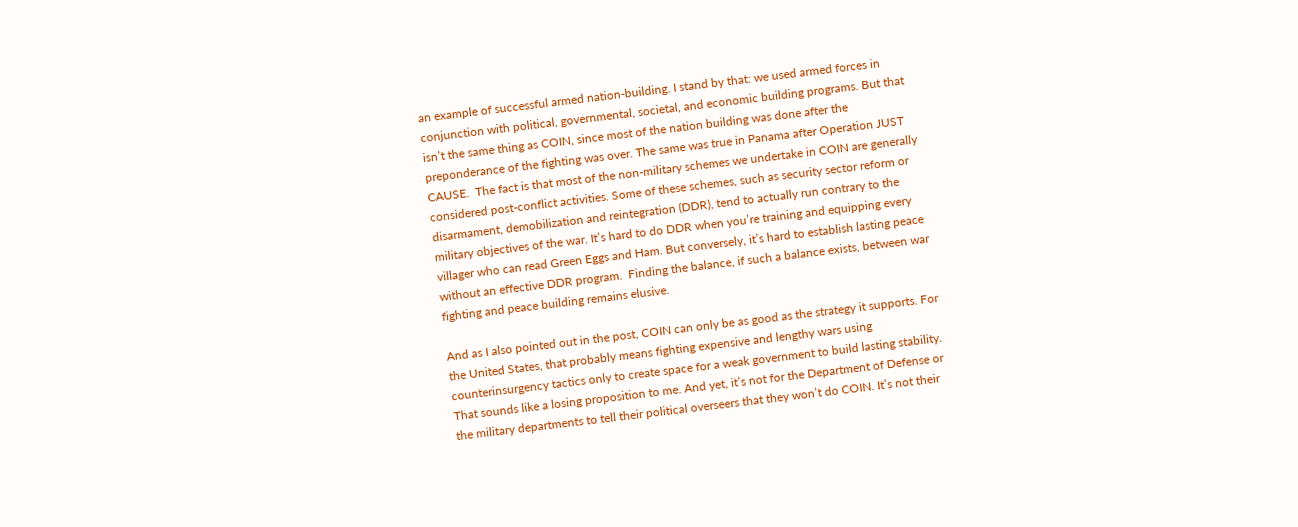an example of successful armed nation-building. I stand by that: we used armed forces in conjunction with political, governmental, societal, and economic building programs. But that isn’t the same thing as COIN, since most of the nation building was done after the preponderance of the fighting was over. The same was true in Panama after Operation JUST CAUSE.  The fact is that most of the non-military schemes we undertake in COIN are generally considered post-conflict activities. Some of these schemes, such as security sector reform or disarmament, demobilization and reintegration (DDR), tend to actually run contrary to the military objectives of the war. It’s hard to do DDR when you’re training and equipping every villager who can read Green Eggs and Ham. But conversely, it’s hard to establish lasting peace without an effective DDR program.  Finding the balance, if such a balance exists, between war fighting and peace building remains elusive.

And as I also pointed out in the post, COIN can only be as good as the strategy it supports. For the United States, that probably means fighting expensive and lengthy wars using counterinsurgency tactics only to create space for a weak government to build lasting stability. That sounds like a losing proposition to me. And yet, it’s not for the Department of Defense or the military departments to tell their political overseers that they won’t do COIN. It’s not their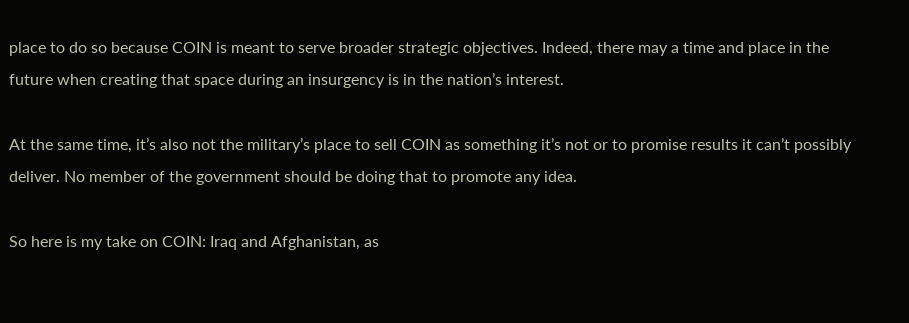place to do so because COIN is meant to serve broader strategic objectives. Indeed, there may a time and place in the future when creating that space during an insurgency is in the nation’s interest.

At the same time, it’s also not the military’s place to sell COIN as something it’s not or to promise results it can’t possibly deliver. No member of the government should be doing that to promote any idea.

So here is my take on COIN: Iraq and Afghanistan, as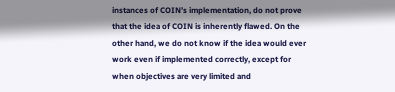instances of COIN’s implementation, do not prove that the idea of COIN is inherently flawed. On the other hand, we do not know if the idea would ever work even if implemented correctly, except for when objectives are very limited and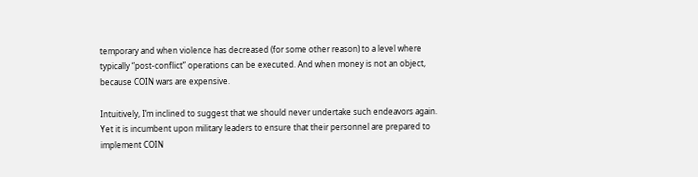temporary and when violence has decreased (for some other reason) to a level where typically “post-conflict” operations can be executed. And when money is not an object, because COIN wars are expensive.

Intuitively, I’m inclined to suggest that we should never undertake such endeavors again. Yet it is incumbent upon military leaders to ensure that their personnel are prepared to implement COIN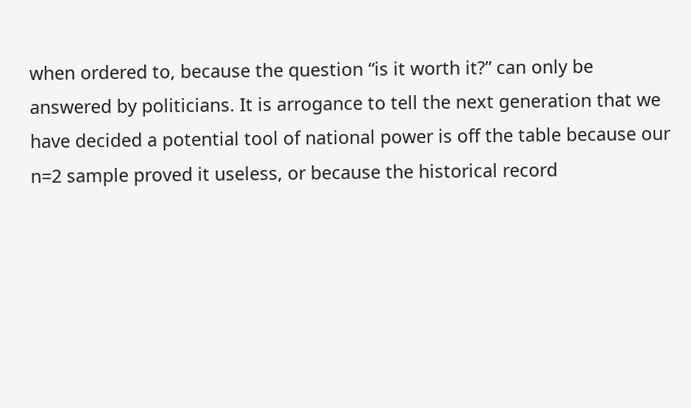when ordered to, because the question “is it worth it?” can only be answered by politicians. It is arrogance to tell the next generation that we have decided a potential tool of national power is off the table because our n=2 sample proved it useless, or because the historical record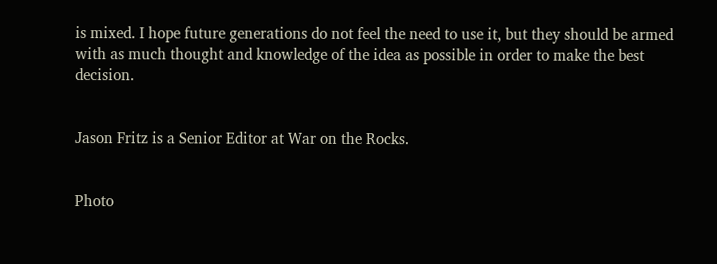is mixed. I hope future generations do not feel the need to use it, but they should be armed with as much thought and knowledge of the idea as possible in order to make the best decision.


Jason Fritz is a Senior Editor at War on the Rocks.


Photo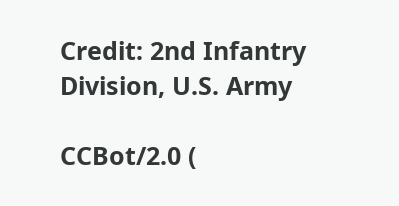Credit: 2nd Infantry Division, U.S. Army

CCBot/2.0 (